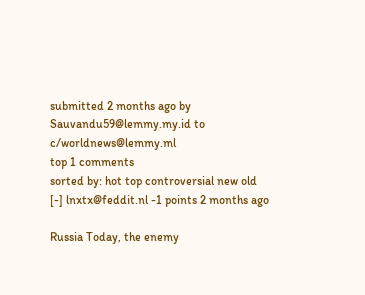submitted 2 months ago by Sauvandu59@lemmy.my.id to c/worldnews@lemmy.ml
top 1 comments
sorted by: hot top controversial new old
[-] lnxtx@feddit.nl -1 points 2 months ago

Russia Today, the enemy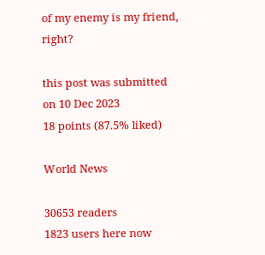of my enemy is my friend, right?

this post was submitted on 10 Dec 2023
18 points (87.5% liked)

World News

30653 readers
1823 users here now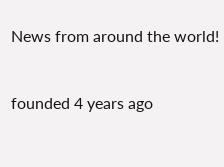News from around the world!


founded 4 years ago